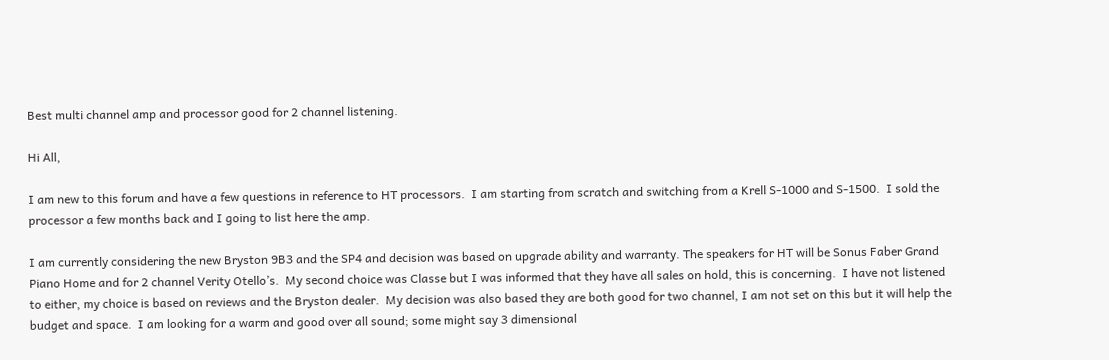Best multi channel amp and processor good for 2 channel listening.

Hi All,

I am new to this forum and have a few questions in reference to HT processors.  I am starting from scratch and switching from a Krell S-1000 and S-1500.  I sold the processor a few months back and I going to list here the amp.

I am currently considering the new Bryston 9B3 and the SP4 and decision was based on upgrade ability and warranty. The speakers for HT will be Sonus Faber Grand Piano Home and for 2 channel Verity Otello’s.  My second choice was Classe but I was informed that they have all sales on hold, this is concerning.  I have not listened to either, my choice is based on reviews and the Bryston dealer.  My decision was also based they are both good for two channel, I am not set on this but it will help the budget and space.  I am looking for a warm and good over all sound; some might say 3 dimensional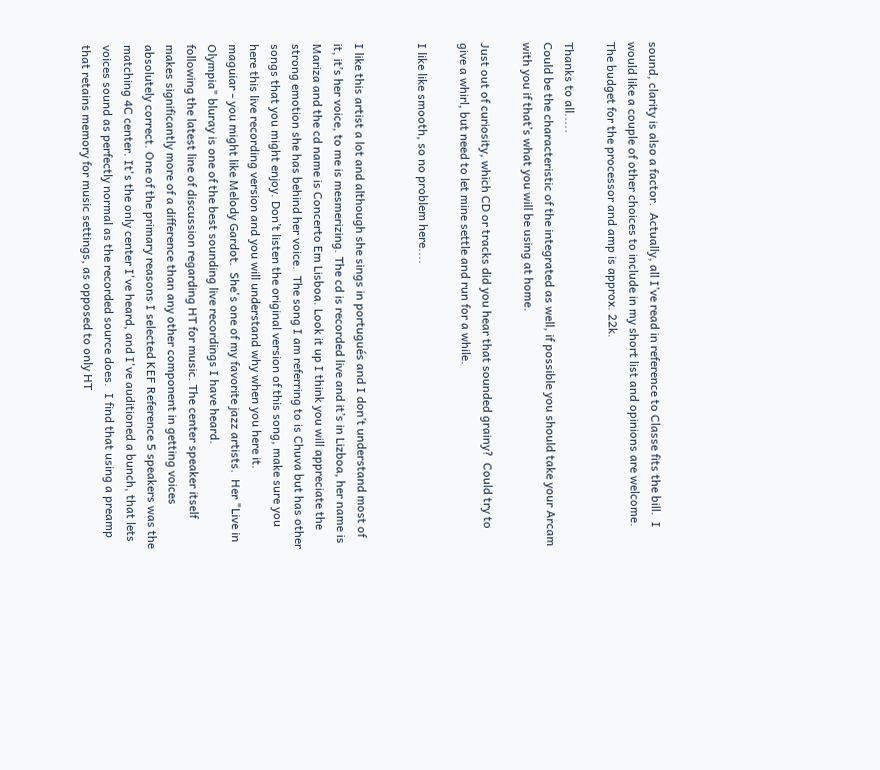sound, clarity is also a factor.  Actually, all I’ve read in reference to Classe fits the bill.  I would like a couple of other choices to include in my short list and opinions are welcome. The budget for the processor and amp is approx. 22k.

Thanks to all.....
Could be the characteristic of the integrated as well, if possible you should take your Arcam with you if that’s what you will be using at home.

Just out of curiosity, which CD or tracks did you hear that sounded grainy?  Could try to give a whirl, but need to let mine settle and run for a while.

I like like smooth, so no problem here....


I like this artist a lot and although she sings in portugués and I don’t understand most of it, it’s her voice, to me is mesmerizing. The cd is recorded live and it’s in Lizboa, her name is Mariza and the cd name is Concerto Em Lisboa. Look it up I think you will appreciate the strong emotion she has behind her voice.  The song I am referring to is Chuva but has other songs that you might enjoy. Don’t listen the original version of this song, make sure you here this live recording version and you will understand why when you here it.
maguiar - you might like Melody Gardot.  She's one of my favorite jazz artists.  Her "Live in Olympia" bluray is one of the best sounding live recordings I have heard.
following the latest line of discussion regarding HT for music. The center speaker itself makes significantly more of a difference than any other component in getting voices absolutely correct. One of the primary reasons I selected KEF Reference 5 speakers was the matching 4C center. It's the only center I've heard, and I've auditioned a bunch, that lets voices sound as perfectly normal as the recorded source does.  I find that using a preamp that retains memory for music settings, as opposed to only HT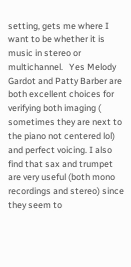setting, gets me where I want to be whether it is music in stereo or multichannel.   Yes Melody Gardot and Patty Barber are both excellent choices for verifying both imaging ( sometimes they are next to the piano not centered lol) and perfect voicing. I also find that sax and trumpet are very useful (both mono recordings and stereo) since they seem to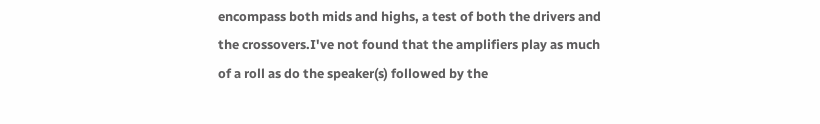encompass both mids and highs, a test of both the drivers and the crossovers.I've not found that the amplifiers play as much of a roll as do the speaker(s) followed by the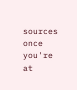sources once you're at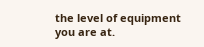the level of equipment you are at.